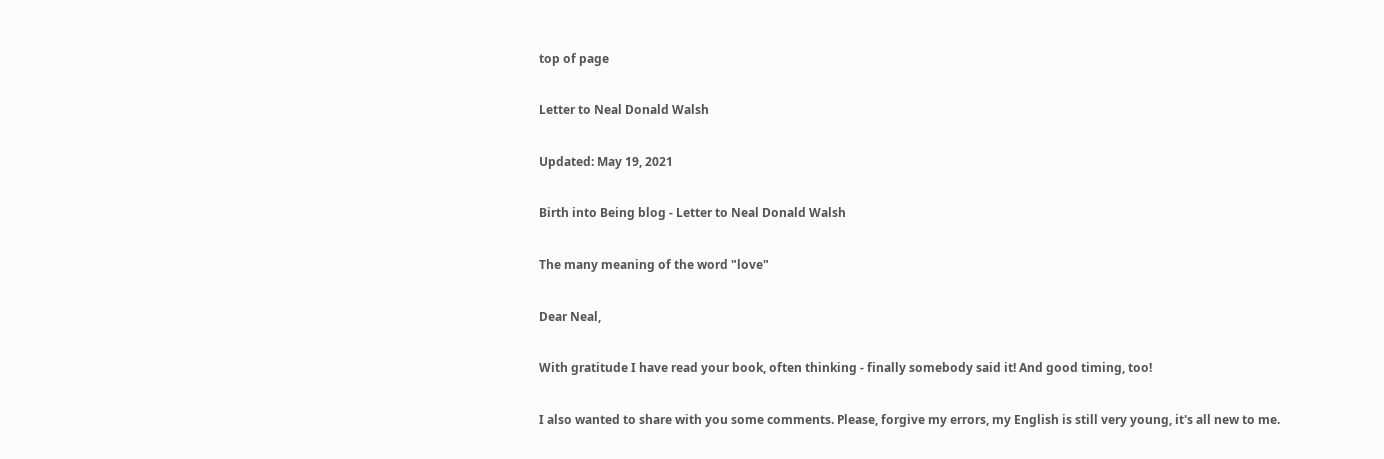top of page

Letter to Neal Donald Walsh

Updated: May 19, 2021

Birth into Being blog - Letter to Neal Donald Walsh

The many meaning of the word "love"

Dear Neal,

With gratitude I have read your book, often thinking - finally somebody said it! And good timing, too!

I also wanted to share with you some comments. Please, forgive my errors, my English is still very young, it's all new to me.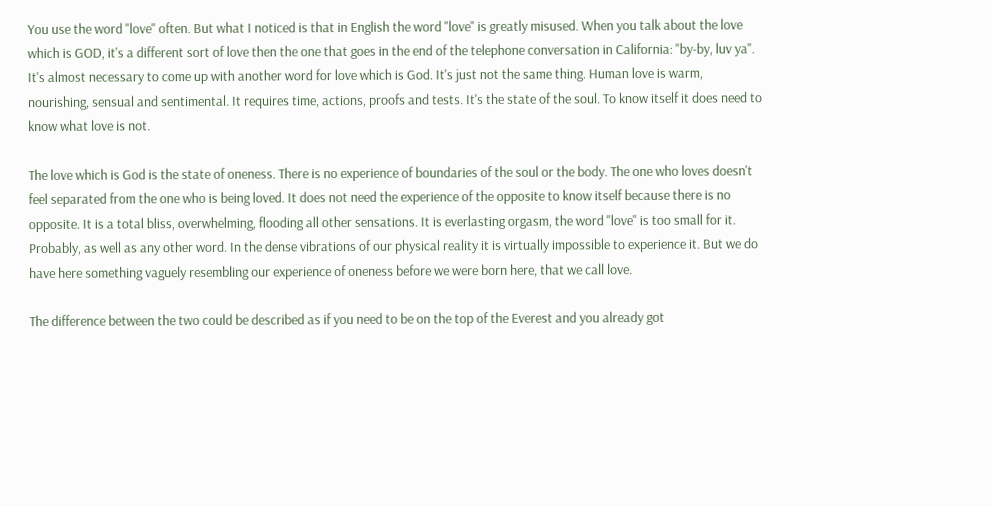You use the word "love" often. But what I noticed is that in English the word "love" is greatly misused. When you talk about the love which is GOD, it's a different sort of love then the one that goes in the end of the telephone conversation in California: "by-by, luv ya". It's almost necessary to come up with another word for love which is God. It's just not the same thing. Human love is warm, nourishing, sensual and sentimental. It requires time, actions, proofs and tests. It's the state of the soul. To know itself it does need to know what love is not.

The love which is God is the state of oneness. There is no experience of boundaries of the soul or the body. The one who loves doesn't feel separated from the one who is being loved. It does not need the experience of the opposite to know itself because there is no opposite. It is a total bliss, overwhelming, flooding all other sensations. It is everlasting orgasm, the word "love" is too small for it. Probably, as well as any other word. In the dense vibrations of our physical reality it is virtually impossible to experience it. But we do have here something vaguely resembling our experience of oneness before we were born here, that we call love.

The difference between the two could be described as if you need to be on the top of the Everest and you already got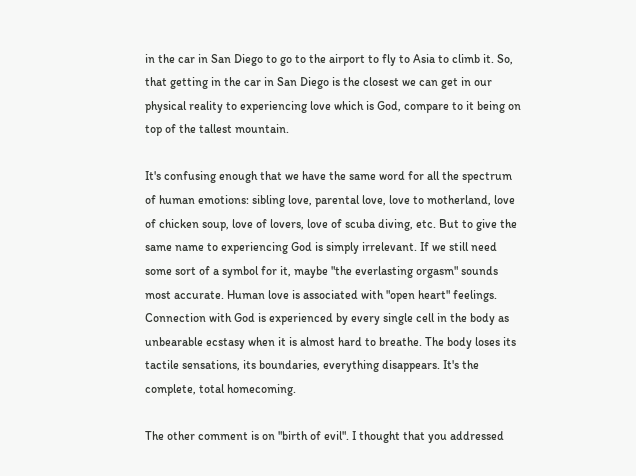in the car in San Diego to go to the airport to fly to Asia to climb it. So, that getting in the car in San Diego is the closest we can get in our physical reality to experiencing love which is God, compare to it being on top of the tallest mountain.

It's confusing enough that we have the same word for all the spectrum of human emotions: sibling love, parental love, love to motherland, love of chicken soup, love of lovers, love of scuba diving, etc. But to give the same name to experiencing God is simply irrelevant. If we still need some sort of a symbol for it, maybe "the everlasting orgasm" sounds most accurate. Human love is associated with "open heart" feelings. Connection with God is experienced by every single cell in the body as unbearable ecstasy when it is almost hard to breathe. The body loses its tactile sensations, its boundaries, everything disappears. It's the complete, total homecoming.

The other comment is on "birth of evil". I thought that you addressed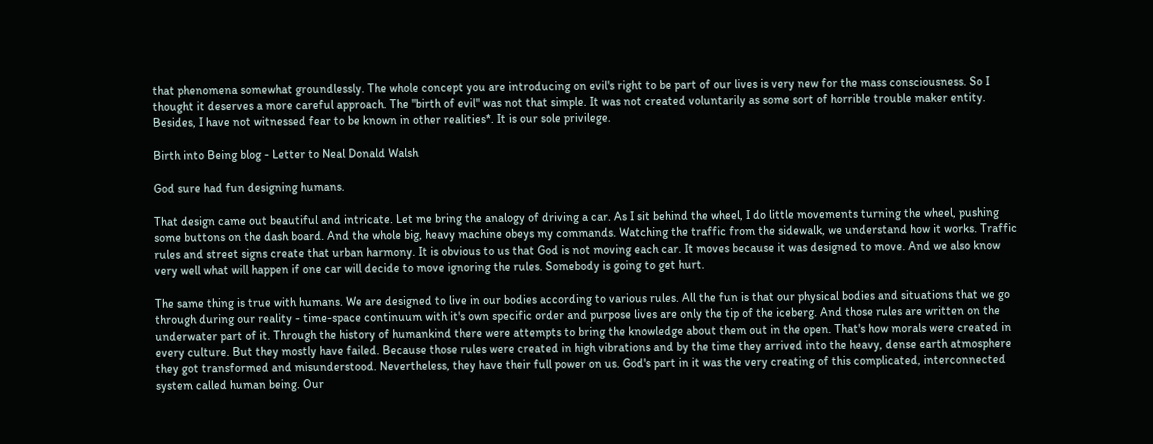that phenomena somewhat groundlessly. The whole concept you are introducing on evil's right to be part of our lives is very new for the mass consciousness. So I thought it deserves a more careful approach. The "birth of evil" was not that simple. It was not created voluntarily as some sort of horrible trouble maker entity. Besides, I have not witnessed fear to be known in other realities*. It is our sole privilege.

Birth into Being blog - Letter to Neal Donald Walsh

God sure had fun designing humans.

That design came out beautiful and intricate. Let me bring the analogy of driving a car. As I sit behind the wheel, I do little movements turning the wheel, pushing some buttons on the dash board. And the whole big, heavy machine obeys my commands. Watching the traffic from the sidewalk, we understand how it works. Traffic rules and street signs create that urban harmony. It is obvious to us that God is not moving each car. It moves because it was designed to move. And we also know very well what will happen if one car will decide to move ignoring the rules. Somebody is going to get hurt.

The same thing is true with humans. We are designed to live in our bodies according to various rules. All the fun is that our physical bodies and situations that we go through during our reality - time-space continuum with it's own specific order and purpose lives are only the tip of the iceberg. And those rules are written on the underwater part of it. Through the history of humankind there were attempts to bring the knowledge about them out in the open. That's how morals were created in every culture. But they mostly have failed. Because those rules were created in high vibrations and by the time they arrived into the heavy, dense earth atmosphere they got transformed and misunderstood. Nevertheless, they have their full power on us. God's part in it was the very creating of this complicated, interconnected system called human being. Our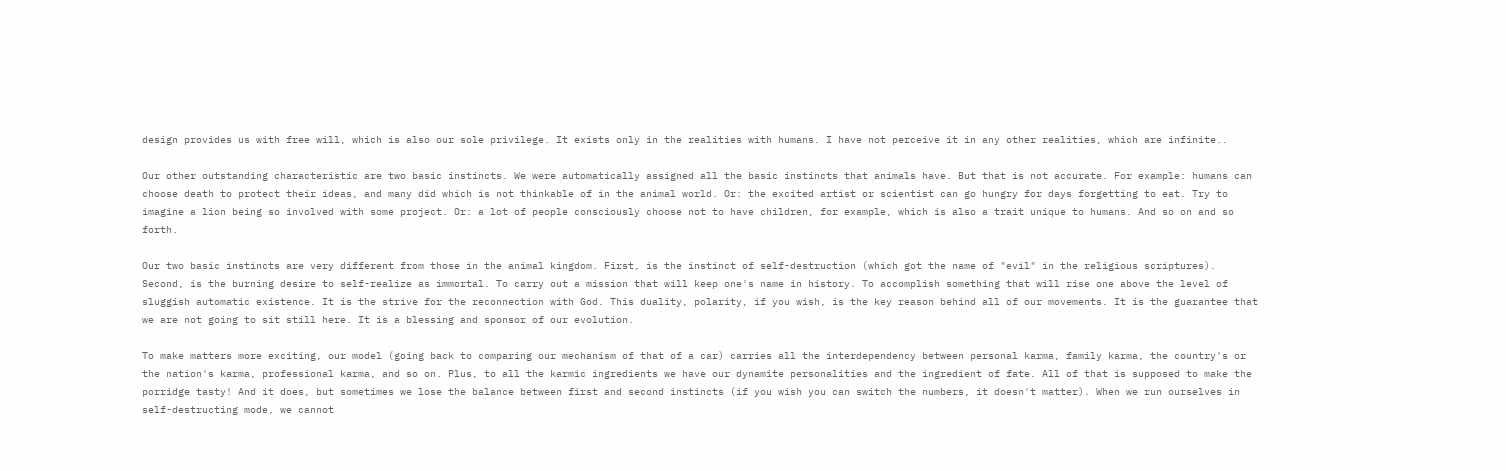design provides us with free will, which is also our sole privilege. It exists only in the realities with humans. I have not perceive it in any other realities, which are infinite..

Our other outstanding characteristic are two basic instincts. We were automatically assigned all the basic instincts that animals have. But that is not accurate. For example: humans can choose death to protect their ideas, and many did which is not thinkable of in the animal world. Or: the excited artist or scientist can go hungry for days forgetting to eat. Try to imagine a lion being so involved with some project. Or: a lot of people consciously choose not to have children, for example, which is also a trait unique to humans. And so on and so forth.

Our two basic instincts are very different from those in the animal kingdom. First, is the instinct of self-destruction (which got the name of "evil" in the religious scriptures). Second, is the burning desire to self-realize as immortal. To carry out a mission that will keep one's name in history. To accomplish something that will rise one above the level of sluggish automatic existence. It is the strive for the reconnection with God. This duality, polarity, if you wish, is the key reason behind all of our movements. It is the guarantee that we are not going to sit still here. It is a blessing and sponsor of our evolution.

To make matters more exciting, our model (going back to comparing our mechanism of that of a car) carries all the interdependency between personal karma, family karma, the country's or the nation's karma, professional karma, and so on. Plus, to all the karmic ingredients we have our dynamite personalities and the ingredient of fate. All of that is supposed to make the porridge tasty! And it does, but sometimes we lose the balance between first and second instincts (if you wish you can switch the numbers, it doesn't matter). When we run ourselves in self-destructing mode, we cannot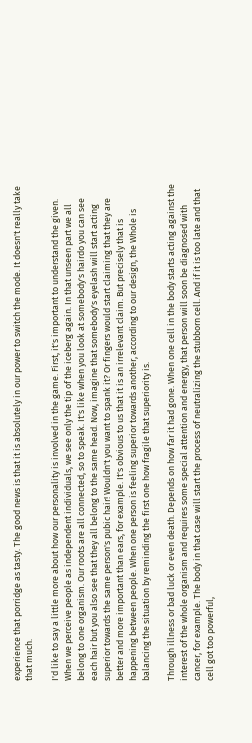experience that porridge as tasty. The good news is that it is absolutely in our power to switch the mode. It doesn't really take that much.

I'd like to say a little more about how our personality is involved in the game. First, it's important to understand the given. When we perceive people as independent individuals, we see only the tip of the iceberg again. In that unseen part we all belong to one organism. Our roots are all connected, so to speak. It's like when you look at somebody's hairdo you can see each hair but you also see that they all belong to the same head. Now, imagine that somebody's eyelash will start acting superior towards the same person's pubic hair! Wouldn't you want to spank it? Or fingers would start claiming that they are better and more important than ears, for example. It's obvious to us that it is an irrelevant claim. But precisely that is happening between people. When one person is feeling superior towards another, according to our design, the Whole is balancing the situation by reminding the first one how fragile that superiority is.

Through illness or bad luck or even death. Depends on how far it had gone. When one cell in the body starts acting against the interest of the whole organism and requires some special attention and energy, that person will soon be diagnosed with cancer, for example. The body in that case will start the process of neutralizing the stubborn cell. And if it is too late and that cell got too powerful,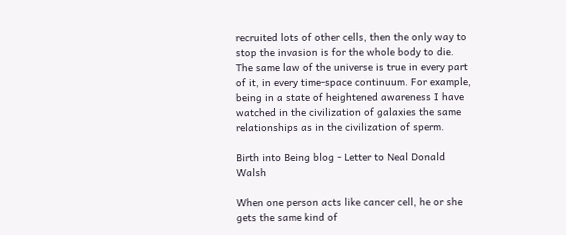recruited lots of other cells, then the only way to stop the invasion is for the whole body to die. The same law of the universe is true in every part of it, in every time-space continuum. For example, being in a state of heightened awareness I have watched in the civilization of galaxies the same relationships as in the civilization of sperm.

Birth into Being blog - Letter to Neal Donald Walsh

When one person acts like cancer cell, he or she gets the same kind of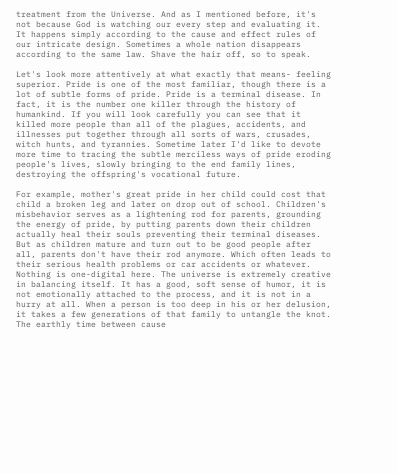treatment from the Universe. And as I mentioned before, it's not because God is watching our every step and evaluating it. It happens simply according to the cause and effect rules of our intricate design. Sometimes a whole nation disappears according to the same law. Shave the hair off, so to speak.

Let's look more attentively at what exactly that means- feeling superior. Pride is one of the most familiar, though there is a lot of subtle forms of pride. Pride is a terminal disease. In fact, it is the number one killer through the history of humankind. If you will look carefully you can see that it killed more people than all of the plagues, accidents, and illnesses put together through all sorts of wars, crusades, witch hunts, and tyrannies. Sometime later I'd like to devote more time to tracing the subtle merciless ways of pride eroding people's lives, slowly bringing to the end family lines, destroying the offspring's vocational future.

For example, mother's great pride in her child could cost that child a broken leg and later on drop out of school. Children's misbehavior serves as a lightening rod for parents, grounding the energy of pride, by putting parents down their children actually heal their souls preventing their terminal diseases. But as children mature and turn out to be good people after all, parents don't have their rod anymore. Which often leads to their serious health problems or car accidents or whatever. Nothing is one-digital here. The universe is extremely creative in balancing itself. It has a good, soft sense of humor, it is not emotionally attached to the process, and it is not in a hurry at all. When a person is too deep in his or her delusion, it takes a few generations of that family to untangle the knot. The earthly time between cause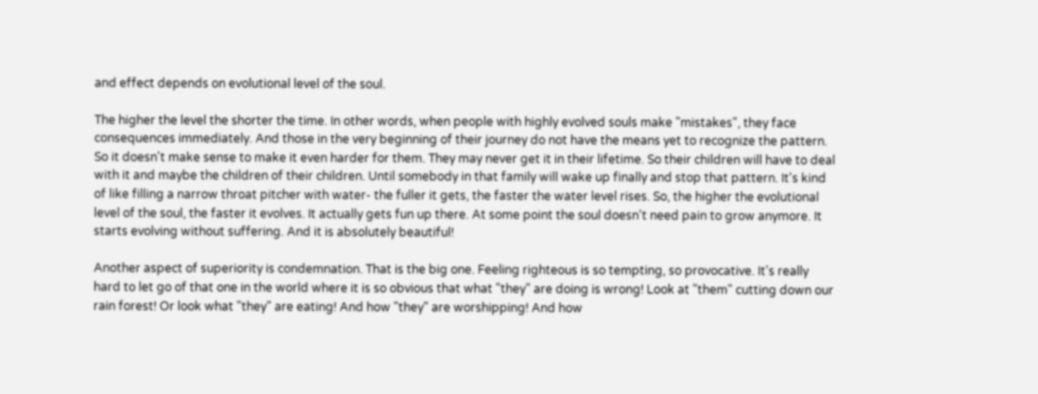and effect depends on evolutional level of the soul.

The higher the level the shorter the time. In other words, when people with highly evolved souls make "mistakes", they face consequences immediately. And those in the very beginning of their journey do not have the means yet to recognize the pattern. So it doesn't make sense to make it even harder for them. They may never get it in their lifetime. So their children will have to deal with it and maybe the children of their children. Until somebody in that family will wake up finally and stop that pattern. It's kind of like filling a narrow throat pitcher with water- the fuller it gets, the faster the water level rises. So, the higher the evolutional level of the soul, the faster it evolves. It actually gets fun up there. At some point the soul doesn't need pain to grow anymore. It starts evolving without suffering. And it is absolutely beautiful!

Another aspect of superiority is condemnation. That is the big one. Feeling righteous is so tempting, so provocative. It's really hard to let go of that one in the world where it is so obvious that what "they" are doing is wrong! Look at "them" cutting down our rain forest! Or look what "they" are eating! And how "they" are worshipping! And how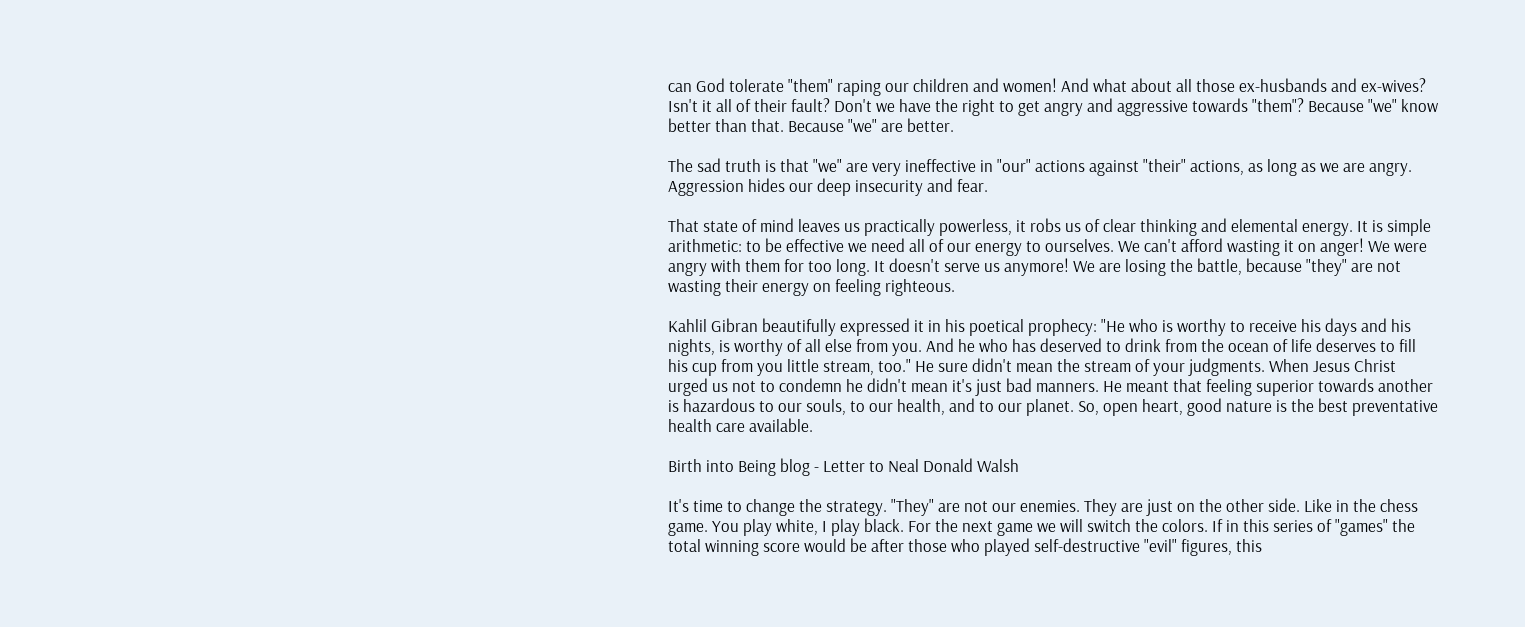can God tolerate "them" raping our children and women! And what about all those ex-husbands and ex-wives? Isn't it all of their fault? Don't we have the right to get angry and aggressive towards "them"? Because "we" know better than that. Because "we" are better.

The sad truth is that "we" are very ineffective in "our" actions against "their" actions, as long as we are angry. Aggression hides our deep insecurity and fear.

That state of mind leaves us practically powerless, it robs us of clear thinking and elemental energy. It is simple arithmetic: to be effective we need all of our energy to ourselves. We can't afford wasting it on anger! We were angry with them for too long. It doesn't serve us anymore! We are losing the battle, because "they" are not wasting their energy on feeling righteous.

Kahlil Gibran beautifully expressed it in his poetical prophecy: "He who is worthy to receive his days and his nights, is worthy of all else from you. And he who has deserved to drink from the ocean of life deserves to fill his cup from you little stream, too." He sure didn't mean the stream of your judgments. When Jesus Christ urged us not to condemn he didn't mean it's just bad manners. He meant that feeling superior towards another is hazardous to our souls, to our health, and to our planet. So, open heart, good nature is the best preventative health care available.

Birth into Being blog - Letter to Neal Donald Walsh

It's time to change the strategy. "They" are not our enemies. They are just on the other side. Like in the chess game. You play white, I play black. For the next game we will switch the colors. If in this series of "games" the total winning score would be after those who played self-destructive "evil" figures, this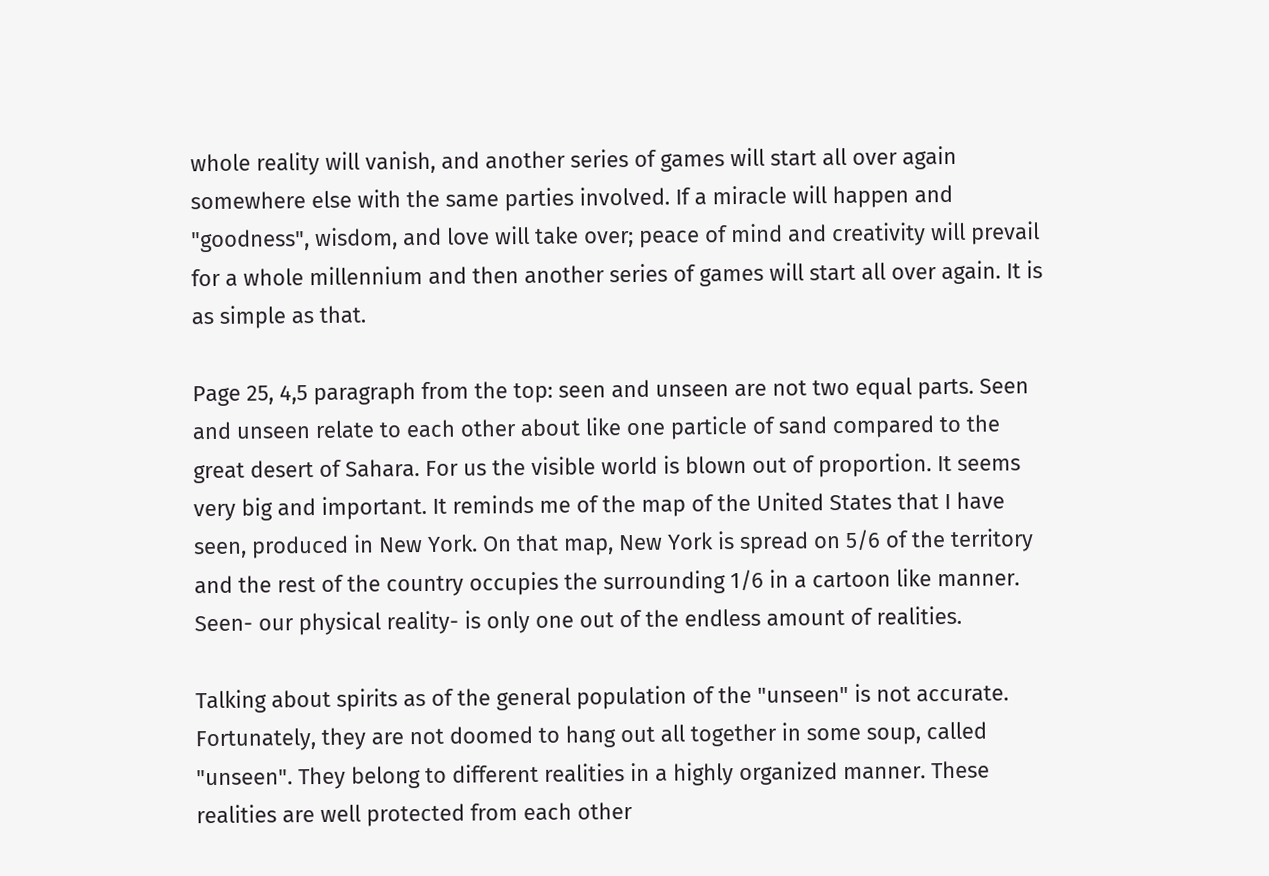whole reality will vanish, and another series of games will start all over again somewhere else with the same parties involved. If a miracle will happen and "goodness", wisdom, and love will take over; peace of mind and creativity will prevail for a whole millennium and then another series of games will start all over again. It is as simple as that.

Page 25, 4,5 paragraph from the top: seen and unseen are not two equal parts. Seen and unseen relate to each other about like one particle of sand compared to the great desert of Sahara. For us the visible world is blown out of proportion. It seems very big and important. It reminds me of the map of the United States that I have seen, produced in New York. On that map, New York is spread on 5/6 of the territory and the rest of the country occupies the surrounding 1/6 in a cartoon like manner. Seen- our physical reality- is only one out of the endless amount of realities.

Talking about spirits as of the general population of the "unseen" is not accurate. Fortunately, they are not doomed to hang out all together in some soup, called "unseen". They belong to different realities in a highly organized manner. These realities are well protected from each other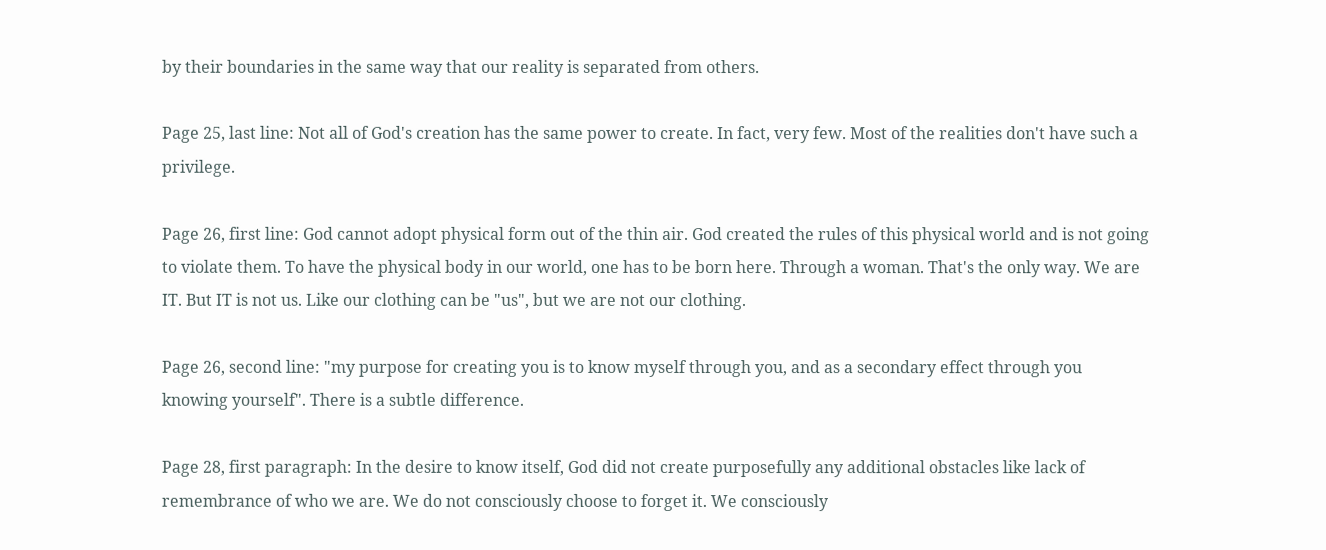by their boundaries in the same way that our reality is separated from others.

Page 25, last line: Not all of God's creation has the same power to create. In fact, very few. Most of the realities don't have such a privilege.

Page 26, first line: God cannot adopt physical form out of the thin air. God created the rules of this physical world and is not going to violate them. To have the physical body in our world, one has to be born here. Through a woman. That's the only way. We are IT. But IT is not us. Like our clothing can be "us", but we are not our clothing.

Page 26, second line: "my purpose for creating you is to know myself through you, and as a secondary effect through you knowing yourself". There is a subtle difference.

Page 28, first paragraph: In the desire to know itself, God did not create purposefully any additional obstacles like lack of remembrance of who we are. We do not consciously choose to forget it. We consciously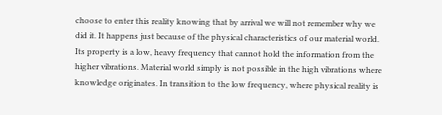choose to enter this reality knowing that by arrival we will not remember why we did it. It happens just because of the physical characteristics of our material world. Its property is a low, heavy frequency that cannot hold the information from the higher vibrations. Material world simply is not possible in the high vibrations where knowledge originates. In transition to the low frequency, where physical reality is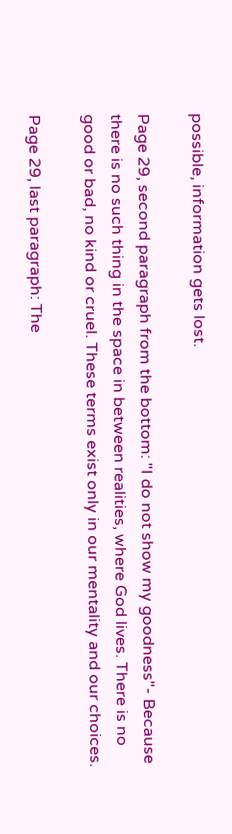possible, information gets lost.

Page 29, second paragraph from the bottom: "I do not show my goodness"- Because there is no such thing in the space in between realities, where God lives. There is no good or bad, no kind or cruel. These terms exist only in our mentality and our choices.

Page 29, last paragraph: The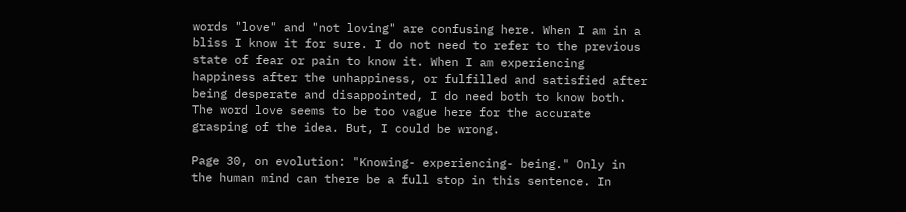words "love" and "not loving" are confusing here. When I am in a bliss I know it for sure. I do not need to refer to the previous state of fear or pain to know it. When I am experiencing happiness after the unhappiness, or fulfilled and satisfied after being desperate and disappointed, I do need both to know both. The word love seems to be too vague here for the accurate grasping of the idea. But, I could be wrong.

Page 30, on evolution: "Knowing- experiencing- being." Only in the human mind can there be a full stop in this sentence. In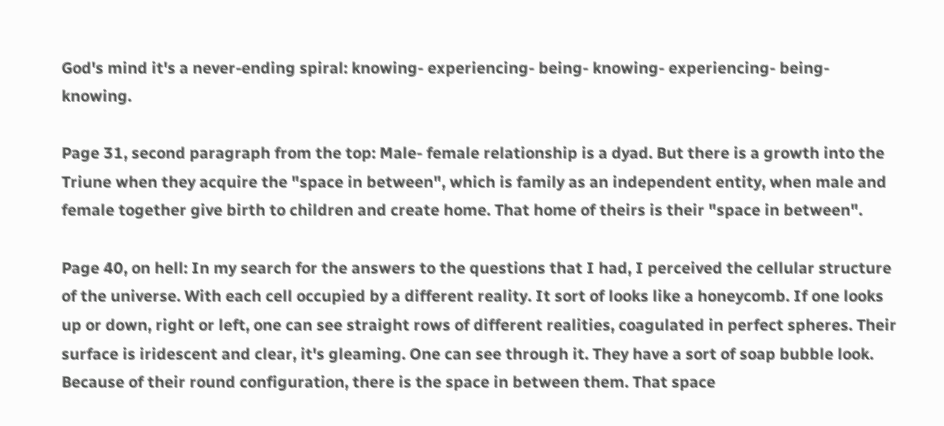God's mind it's a never-ending spiral: knowing- experiencing- being- knowing- experiencing- being- knowing.

Page 31, second paragraph from the top: Male- female relationship is a dyad. But there is a growth into the Triune when they acquire the "space in between", which is family as an independent entity, when male and female together give birth to children and create home. That home of theirs is their "space in between".

Page 40, on hell: In my search for the answers to the questions that I had, I perceived the cellular structure of the universe. With each cell occupied by a different reality. It sort of looks like a honeycomb. If one looks up or down, right or left, one can see straight rows of different realities, coagulated in perfect spheres. Their surface is iridescent and clear, it's gleaming. One can see through it. They have a sort of soap bubble look. Because of their round configuration, there is the space in between them. That space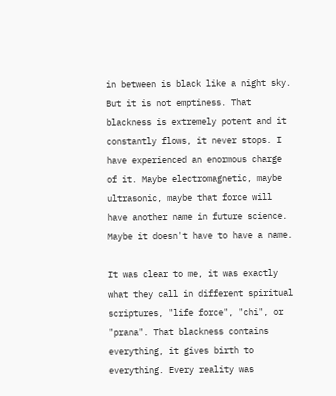in between is black like a night sky. But it is not emptiness. That blackness is extremely potent and it constantly flows, it never stops. I have experienced an enormous charge of it. Maybe electromagnetic, maybe ultrasonic, maybe that force will have another name in future science. Maybe it doesn't have to have a name.

It was clear to me, it was exactly what they call in different spiritual scriptures, "life force", "chi", or "prana". That blackness contains everything, it gives birth to everything. Every reality was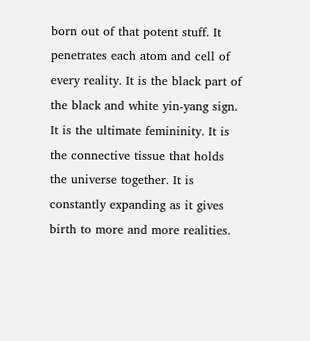born out of that potent stuff. It penetrates each atom and cell of every reality. It is the black part of the black and white yin-yang sign. It is the ultimate femininity. It is the connective tissue that holds the universe together. It is constantly expanding as it gives birth to more and more realities.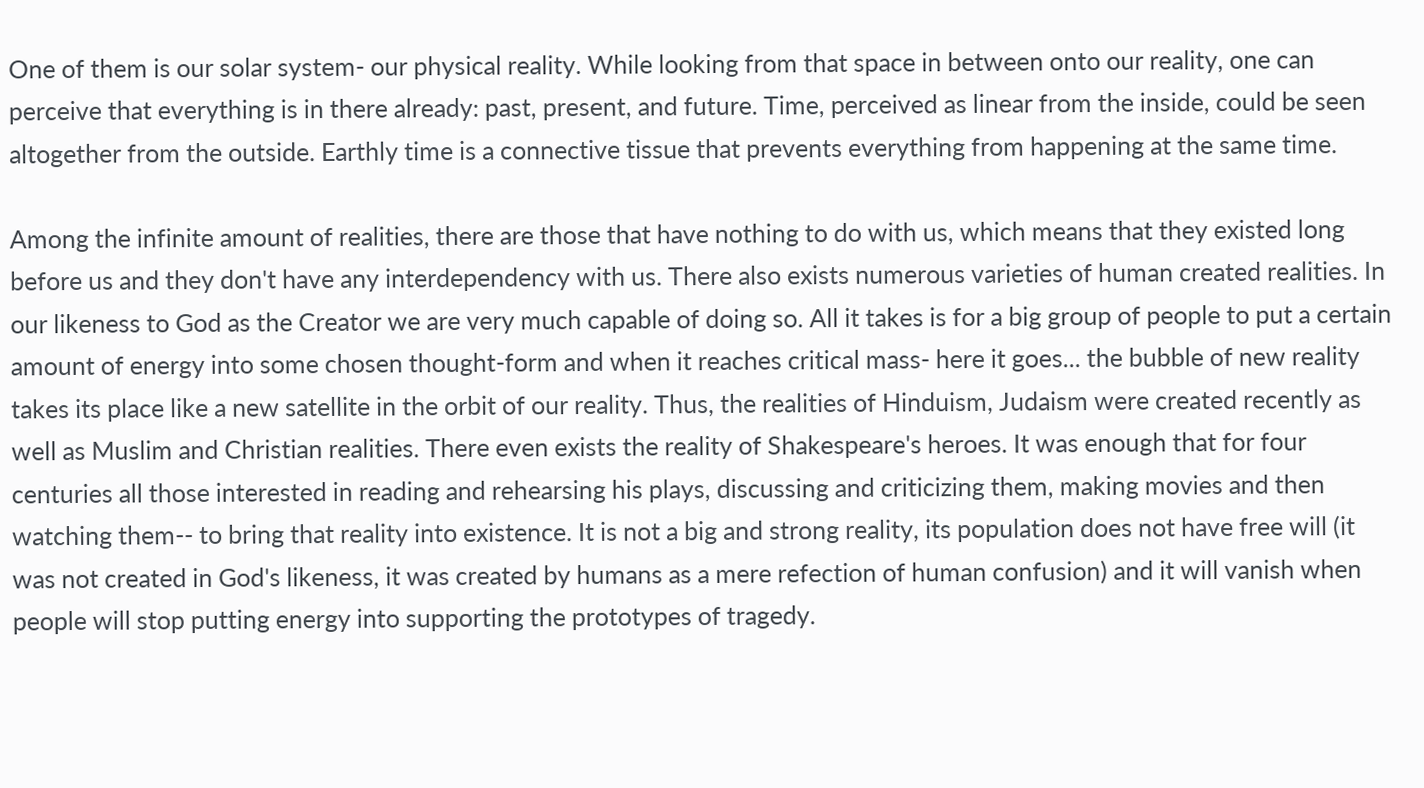One of them is our solar system- our physical reality. While looking from that space in between onto our reality, one can perceive that everything is in there already: past, present, and future. Time, perceived as linear from the inside, could be seen altogether from the outside. Earthly time is a connective tissue that prevents everything from happening at the same time.

Among the infinite amount of realities, there are those that have nothing to do with us, which means that they existed long before us and they don't have any interdependency with us. There also exists numerous varieties of human created realities. In our likeness to God as the Creator we are very much capable of doing so. All it takes is for a big group of people to put a certain amount of energy into some chosen thought-form and when it reaches critical mass- here it goes... the bubble of new reality takes its place like a new satellite in the orbit of our reality. Thus, the realities of Hinduism, Judaism were created recently as well as Muslim and Christian realities. There even exists the reality of Shakespeare's heroes. It was enough that for four centuries all those interested in reading and rehearsing his plays, discussing and criticizing them, making movies and then watching them-- to bring that reality into existence. It is not a big and strong reality, its population does not have free will (it was not created in God's likeness, it was created by humans as a mere refection of human confusion) and it will vanish when people will stop putting energy into supporting the prototypes of tragedy.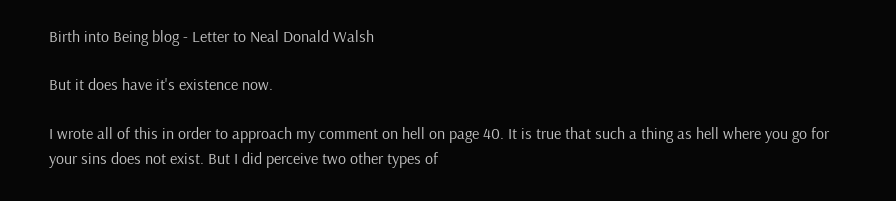Birth into Being blog - Letter to Neal Donald Walsh

But it does have it's existence now.

I wrote all of this in order to approach my comment on hell on page 40. It is true that such a thing as hell where you go for your sins does not exist. But I did perceive two other types of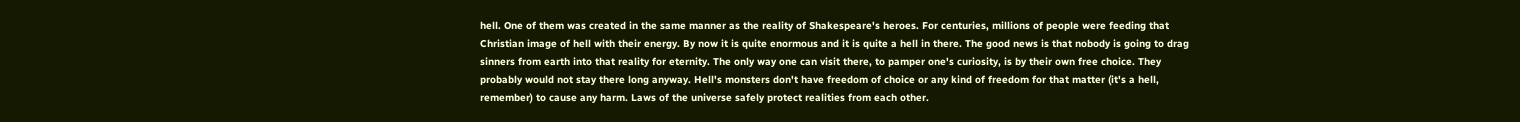hell. One of them was created in the same manner as the reality of Shakespeare's heroes. For centuries, millions of people were feeding that Christian image of hell with their energy. By now it is quite enormous and it is quite a hell in there. The good news is that nobody is going to drag sinners from earth into that reality for eternity. The only way one can visit there, to pamper one's curiosity, is by their own free choice. They probably would not stay there long anyway. Hell's monsters don't have freedom of choice or any kind of freedom for that matter (it's a hell, remember) to cause any harm. Laws of the universe safely protect realities from each other.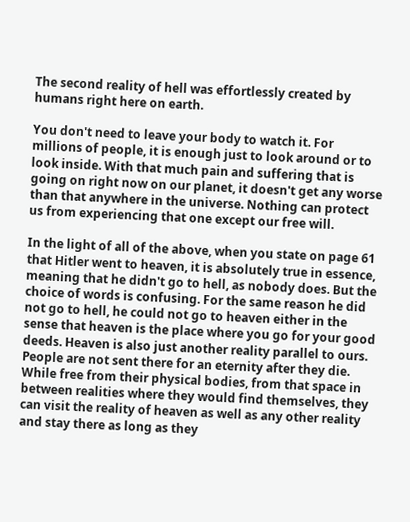The second reality of hell was effortlessly created by humans right here on earth.

You don't need to leave your body to watch it. For millions of people, it is enough just to look around or to look inside. With that much pain and suffering that is going on right now on our planet, it doesn't get any worse than that anywhere in the universe. Nothing can protect us from experiencing that one except our free will.

In the light of all of the above, when you state on page 61 that Hitler went to heaven, it is absolutely true in essence, meaning that he didn't go to hell, as nobody does. But the choice of words is confusing. For the same reason he did not go to hell, he could not go to heaven either in the sense that heaven is the place where you go for your good deeds. Heaven is also just another reality parallel to ours. People are not sent there for an eternity after they die. While free from their physical bodies, from that space in between realities where they would find themselves, they can visit the reality of heaven as well as any other reality and stay there as long as they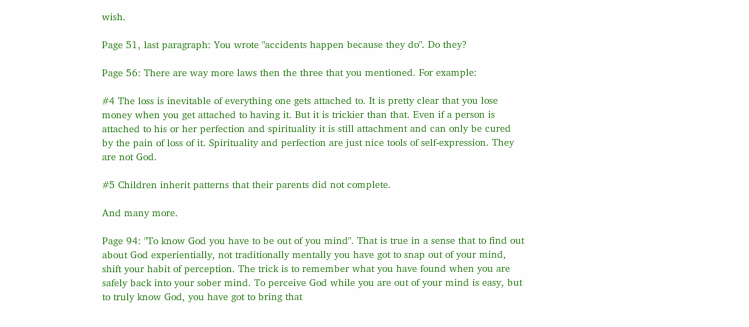wish.

Page 51, last paragraph: You wrote "accidents happen because they do". Do they?

Page 56: There are way more laws then the three that you mentioned. For example:

#4 The loss is inevitable of everything one gets attached to. It is pretty clear that you lose money when you get attached to having it. But it is trickier than that. Even if a person is attached to his or her perfection and spirituality it is still attachment and can only be cured by the pain of loss of it. Spirituality and perfection are just nice tools of self-expression. They are not God.

#5 Children inherit patterns that their parents did not complete.

And many more.

Page 94: "To know God you have to be out of you mind". That is true in a sense that to find out about God experientially, not traditionally mentally you have got to snap out of your mind, shift your habit of perception. The trick is to remember what you have found when you are safely back into your sober mind. To perceive God while you are out of your mind is easy, but to truly know God, you have got to bring that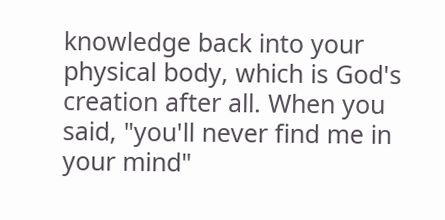knowledge back into your physical body, which is God's creation after all. When you said, "you'll never find me in your mind"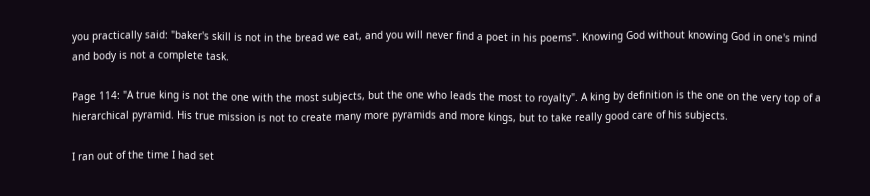you practically said: "baker's skill is not in the bread we eat, and you will never find a poet in his poems". Knowing God without knowing God in one's mind and body is not a complete task.

Page 114: "A true king is not the one with the most subjects, but the one who leads the most to royalty". A king by definition is the one on the very top of a hierarchical pyramid. His true mission is not to create many more pyramids and more kings, but to take really good care of his subjects.

I ran out of the time I had set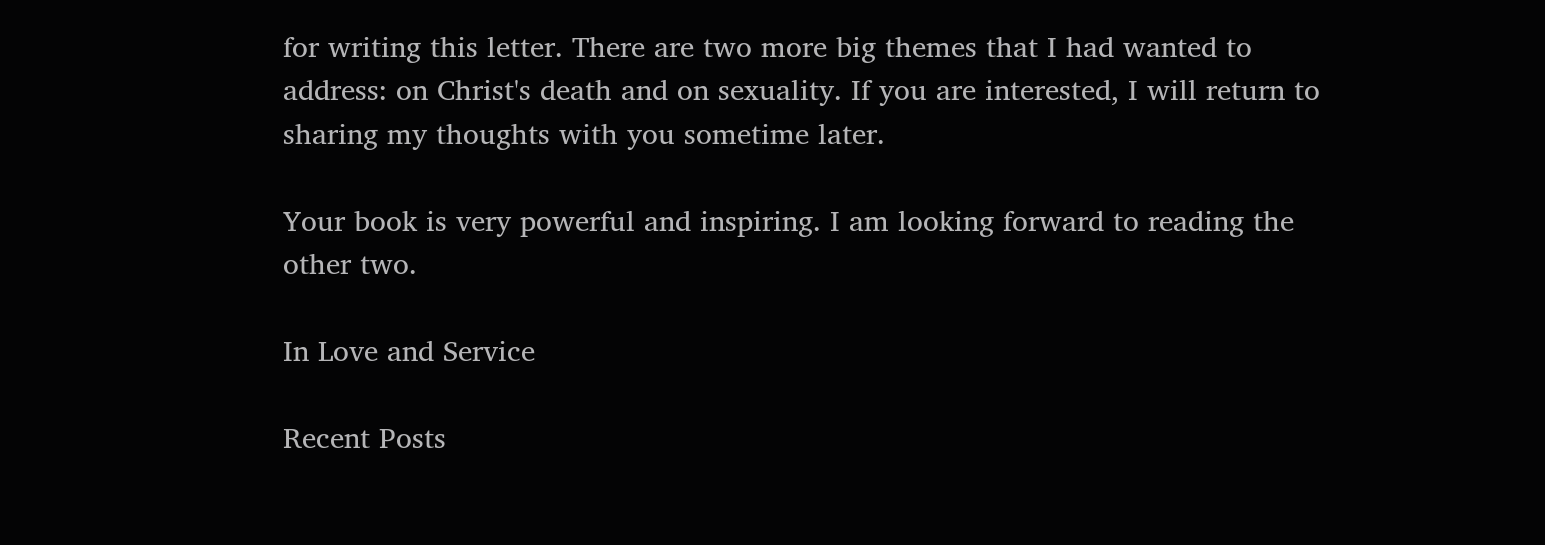for writing this letter. There are two more big themes that I had wanted to address: on Christ's death and on sexuality. If you are interested, I will return to sharing my thoughts with you sometime later.

Your book is very powerful and inspiring. I am looking forward to reading the other two.

In Love and Service

Recent Posts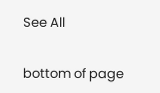See All


bottom of page